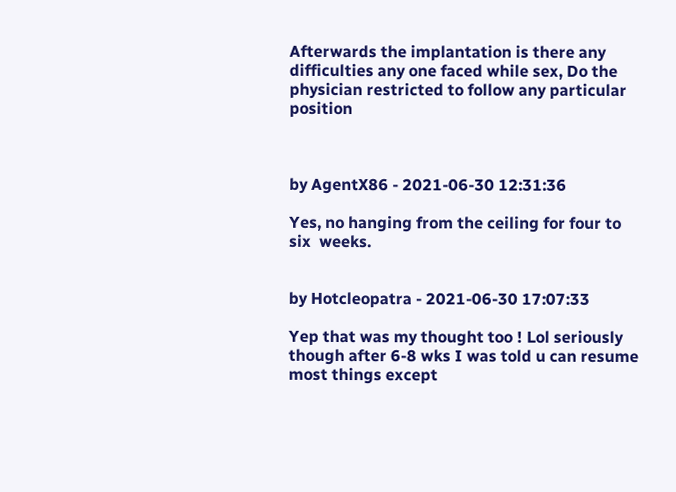Afterwards the implantation is there any difficulties any one faced while sex, Do the physician restricted to follow any particular position



by AgentX86 - 2021-06-30 12:31:36

Yes, no hanging from the ceiling for four to six  weeks.


by Hotcleopatra - 2021-06-30 17:07:33

Yep that was my thought too ! Lol seriously though after 6-8 wks I was told u can resume most things except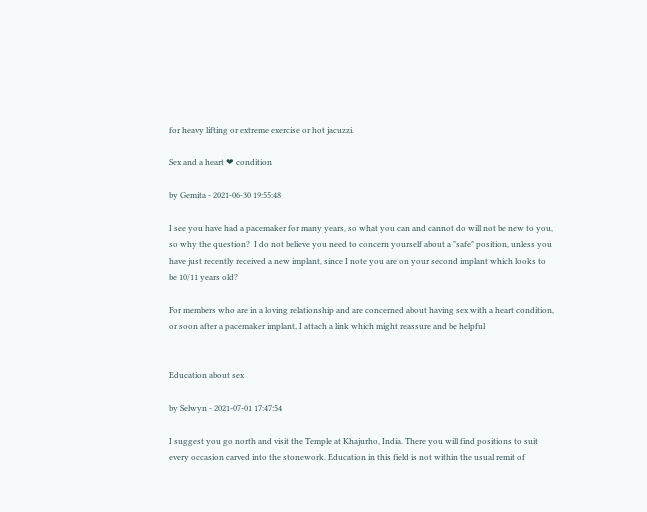for heavy lifting or extreme exercise or hot jacuzzi.

Sex and a heart ❤ condition

by Gemita - 2021-06-30 19:55:48

I see you have had a pacemaker for many years, so what you can and cannot do will not be new to you, so why the question?  I do not believe you need to concern yourself about a "safe" position, unless you have just recently received a new implant, since I note you are on your second implant which looks to be 10/11 years old?

For members who are in a loving relationship and are concerned about having sex with a heart condition, or soon after a pacemaker implant, I attach a link which might reassure and be helpful


Education about sex

by Selwyn - 2021-07-01 17:47:54

I suggest you go north and visit the Temple at Khajurho, India. There you will find positions to suit every occasion carved into the stonework. Education in this field is not within the usual remit of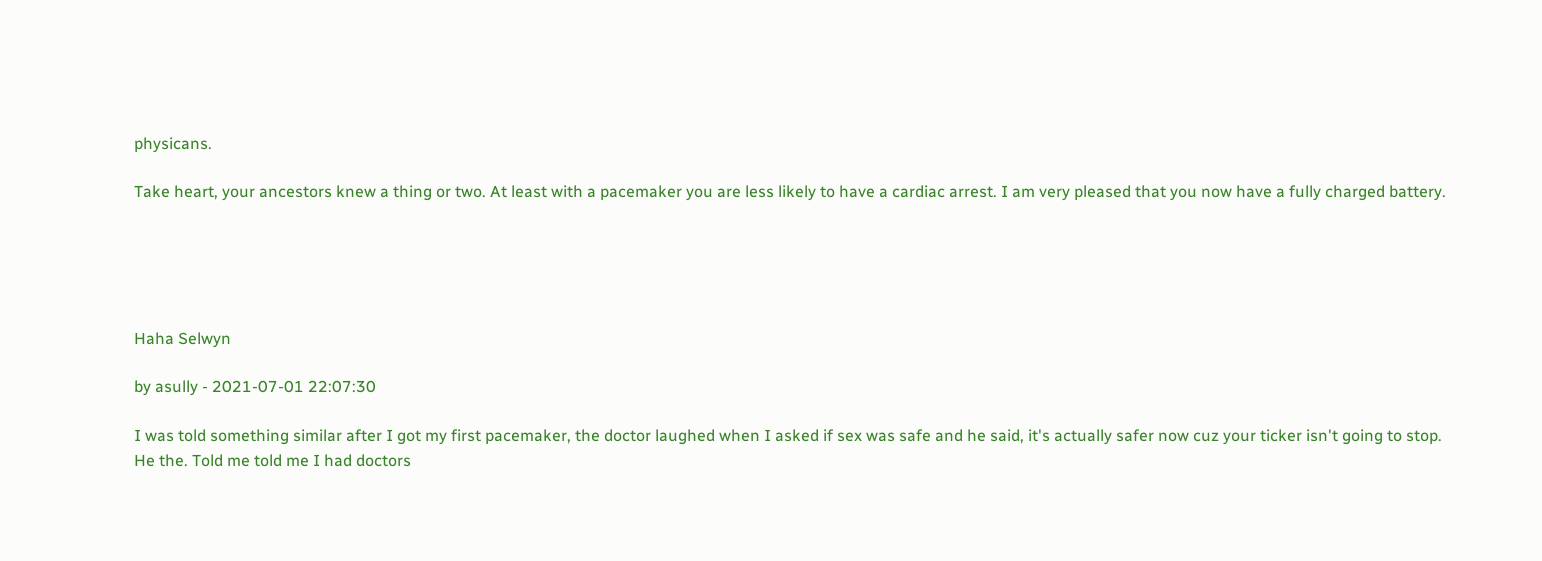physicans.

Take heart, your ancestors knew a thing or two. At least with a pacemaker you are less likely to have a cardiac arrest. I am very pleased that you now have a fully charged battery.





Haha Selwyn

by asully - 2021-07-01 22:07:30

I was told something similar after I got my first pacemaker, the doctor laughed when I asked if sex was safe and he said, it's actually safer now cuz your ticker isn't going to stop.  He the. Told me told me I had doctors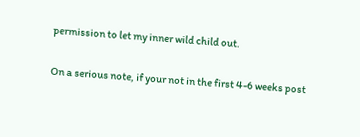permission to let my inner wild child out.

On a serious note, if your not in the first 4-6 weeks post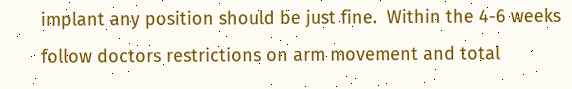implant any position should be just fine.  Within the 4-6 weeks follow doctors restrictions on arm movement and total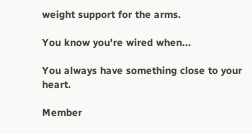weight support for the arms.

You know you're wired when...

You always have something close to your heart.

Member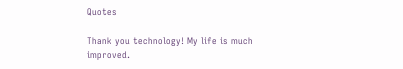Quotes

Thank you technology! My life is much improved.